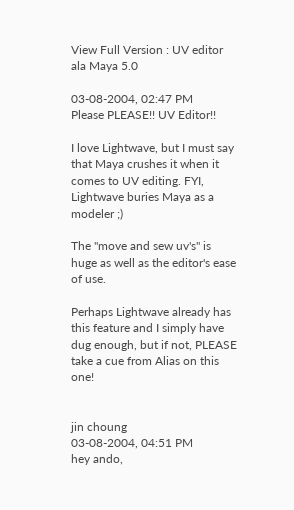View Full Version : UV editor ala Maya 5.0

03-08-2004, 02:47 PM
Please PLEASE!! UV Editor!!

I love Lightwave, but I must say that Maya crushes it when it comes to UV editing. FYI, Lightwave buries Maya as a modeler ;)

The "move and sew uv's" is huge as well as the editor's ease of use.

Perhaps Lightwave already has this feature and I simply have dug enough, but if not, PLEASE take a cue from Alias on this one!


jin choung
03-08-2004, 04:51 PM
hey ando,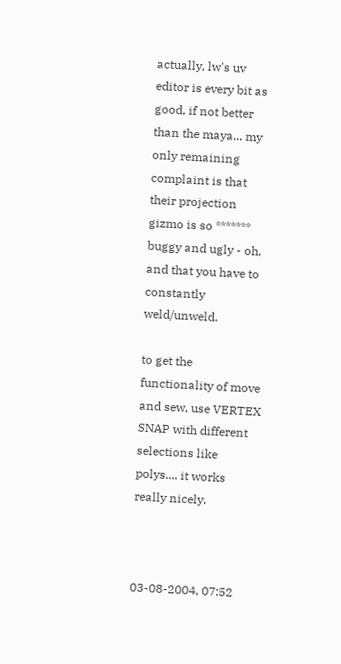actually, lw's uv editor is every bit as good, if not better than the maya... my only remaining complaint is that their projection gizmo is so ******* buggy and ugly - oh, and that you have to constantly weld/unweld.

to get the functionality of move and sew, use VERTEX SNAP with different selections like polys.... it works really nicely.



03-08-2004, 07:52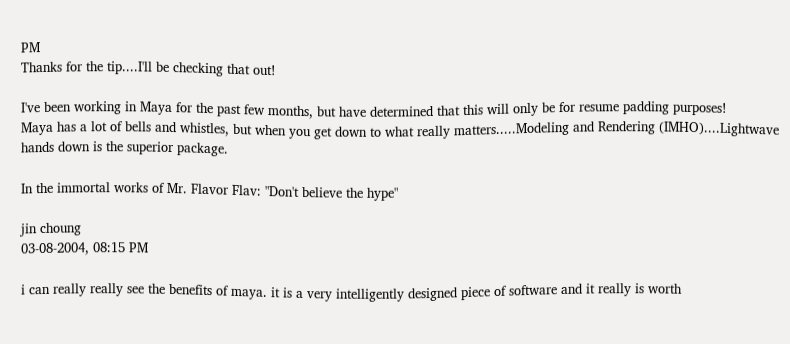PM
Thanks for the tip....I'll be checking that out!

I've been working in Maya for the past few months, but have determined that this will only be for resume padding purposes!
Maya has a lot of bells and whistles, but when you get down to what really matters.....Modeling and Rendering (IMHO)....Lightwave hands down is the superior package.

In the immortal works of Mr. Flavor Flav: "Don't believe the hype"

jin choung
03-08-2004, 08:15 PM

i can really really see the benefits of maya. it is a very intelligently designed piece of software and it really is worth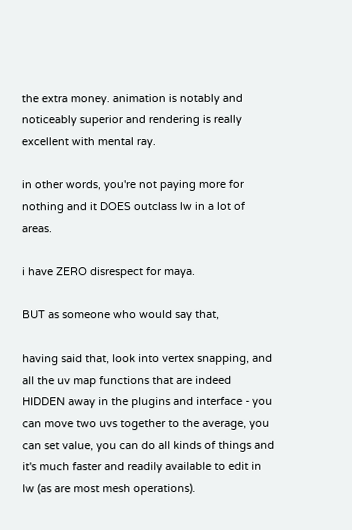the extra money. animation is notably and noticeably superior and rendering is really excellent with mental ray.

in other words, you're not paying more for nothing and it DOES outclass lw in a lot of areas.

i have ZERO disrespect for maya.

BUT as someone who would say that,

having said that, look into vertex snapping, and all the uv map functions that are indeed HIDDEN away in the plugins and interface - you can move two uvs together to the average, you can set value, you can do all kinds of things and it's much faster and readily available to edit in lw (as are most mesh operations).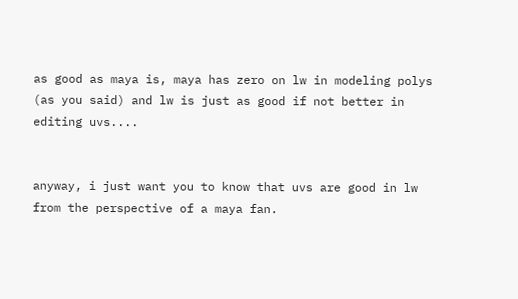as good as maya is, maya has zero on lw in modeling polys (as you said) and lw is just as good if not better in editing uvs....


anyway, i just want you to know that uvs are good in lw from the perspective of a maya fan.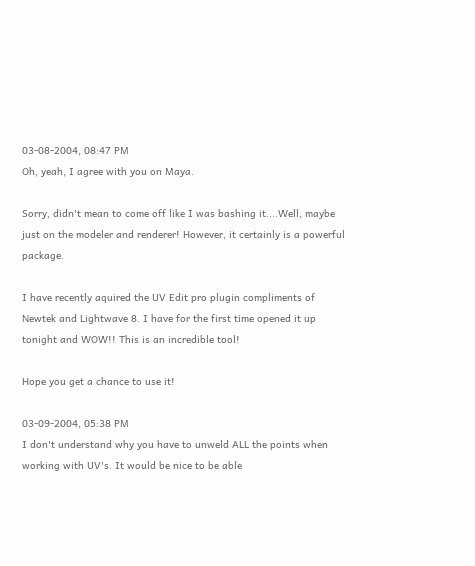03-08-2004, 08:47 PM
Oh, yeah, I agree with you on Maya.

Sorry, didn't mean to come off like I was bashing it....Well, maybe just on the modeler and renderer! However, it certainly is a powerful package.

I have recently aquired the UV Edit pro plugin compliments of Newtek and Lightwave 8. I have for the first time opened it up tonight and WOW!! This is an incredible tool!

Hope you get a chance to use it!

03-09-2004, 05:38 PM
I don't understand why you have to unweld ALL the points when working with UV's. It would be nice to be able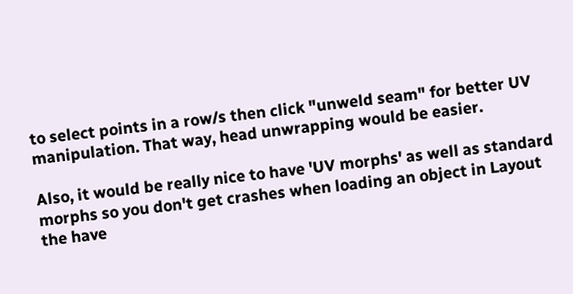to select points in a row/s then click "unweld seam" for better UV manipulation. That way, head unwrapping would be easier.

Also, it would be really nice to have 'UV morphs' as well as standard morphs so you don't get crashes when loading an object in Layout the have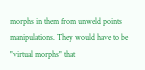morphs in them from unweld points manipulations. They would have to be "virtual morphs" that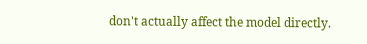don't actually affect the model directly.